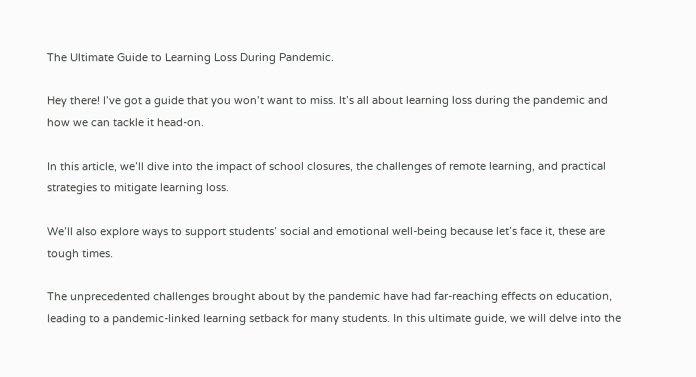The Ultimate Guide to Learning Loss During Pandemic.

Hey there! I’ve got a guide that you won’t want to miss. It’s all about learning loss during the pandemic and how we can tackle it head-on.

In this article, we’ll dive into the impact of school closures, the challenges of remote learning, and practical strategies to mitigate learning loss.

We’ll also explore ways to support students’ social and emotional well-being because let’s face it, these are tough times.

The unprecedented challenges brought about by the pandemic have had far-reaching effects on education, leading to a pandemic-linked learning setback for many students. In this ultimate guide, we will delve into the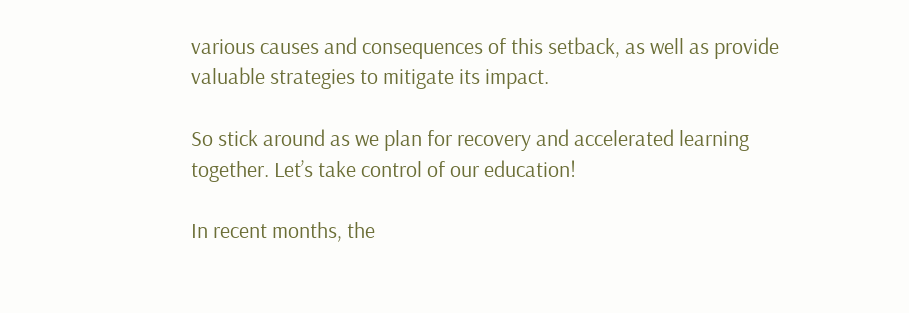various causes and consequences of this setback, as well as provide valuable strategies to mitigate its impact.

So stick around as we plan for recovery and accelerated learning together. Let’s take control of our education!

In recent months, the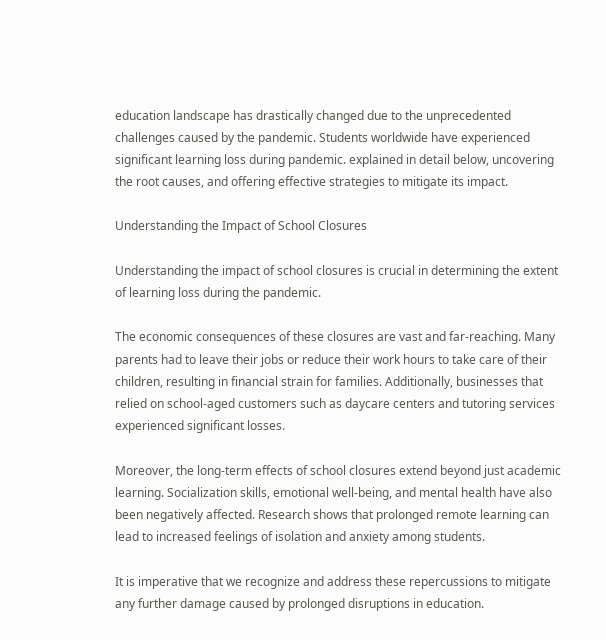education landscape has drastically changed due to the unprecedented challenges caused by the pandemic. Students worldwide have experienced significant learning loss during pandemic. explained in detail below, uncovering the root causes, and offering effective strategies to mitigate its impact.

Understanding the Impact of School Closures

Understanding the impact of school closures is crucial in determining the extent of learning loss during the pandemic.

The economic consequences of these closures are vast and far-reaching. Many parents had to leave their jobs or reduce their work hours to take care of their children, resulting in financial strain for families. Additionally, businesses that relied on school-aged customers such as daycare centers and tutoring services experienced significant losses.

Moreover, the long-term effects of school closures extend beyond just academic learning. Socialization skills, emotional well-being, and mental health have also been negatively affected. Research shows that prolonged remote learning can lead to increased feelings of isolation and anxiety among students.

It is imperative that we recognize and address these repercussions to mitigate any further damage caused by prolonged disruptions in education.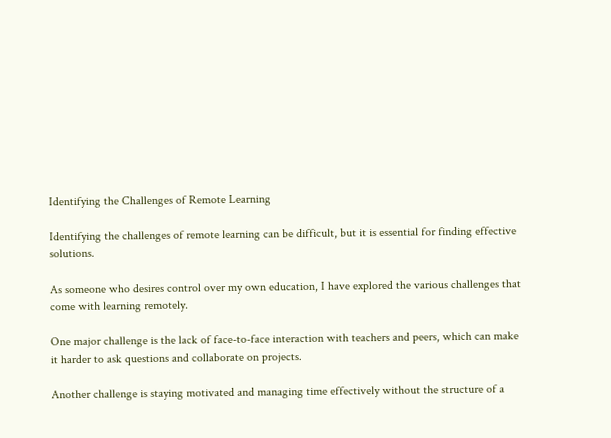Identifying the Challenges of Remote Learning

Identifying the challenges of remote learning can be difficult, but it is essential for finding effective solutions.

As someone who desires control over my own education, I have explored the various challenges that come with learning remotely.

One major challenge is the lack of face-to-face interaction with teachers and peers, which can make it harder to ask questions and collaborate on projects.

Another challenge is staying motivated and managing time effectively without the structure of a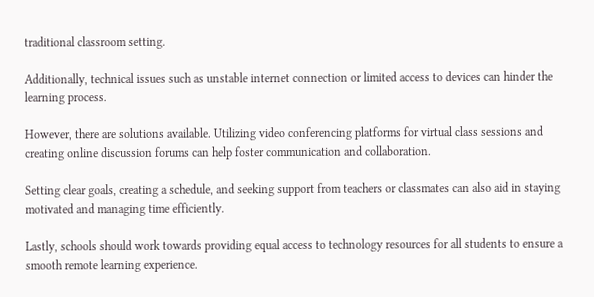traditional classroom setting.

Additionally, technical issues such as unstable internet connection or limited access to devices can hinder the learning process.

However, there are solutions available. Utilizing video conferencing platforms for virtual class sessions and creating online discussion forums can help foster communication and collaboration.

Setting clear goals, creating a schedule, and seeking support from teachers or classmates can also aid in staying motivated and managing time efficiently.

Lastly, schools should work towards providing equal access to technology resources for all students to ensure a smooth remote learning experience.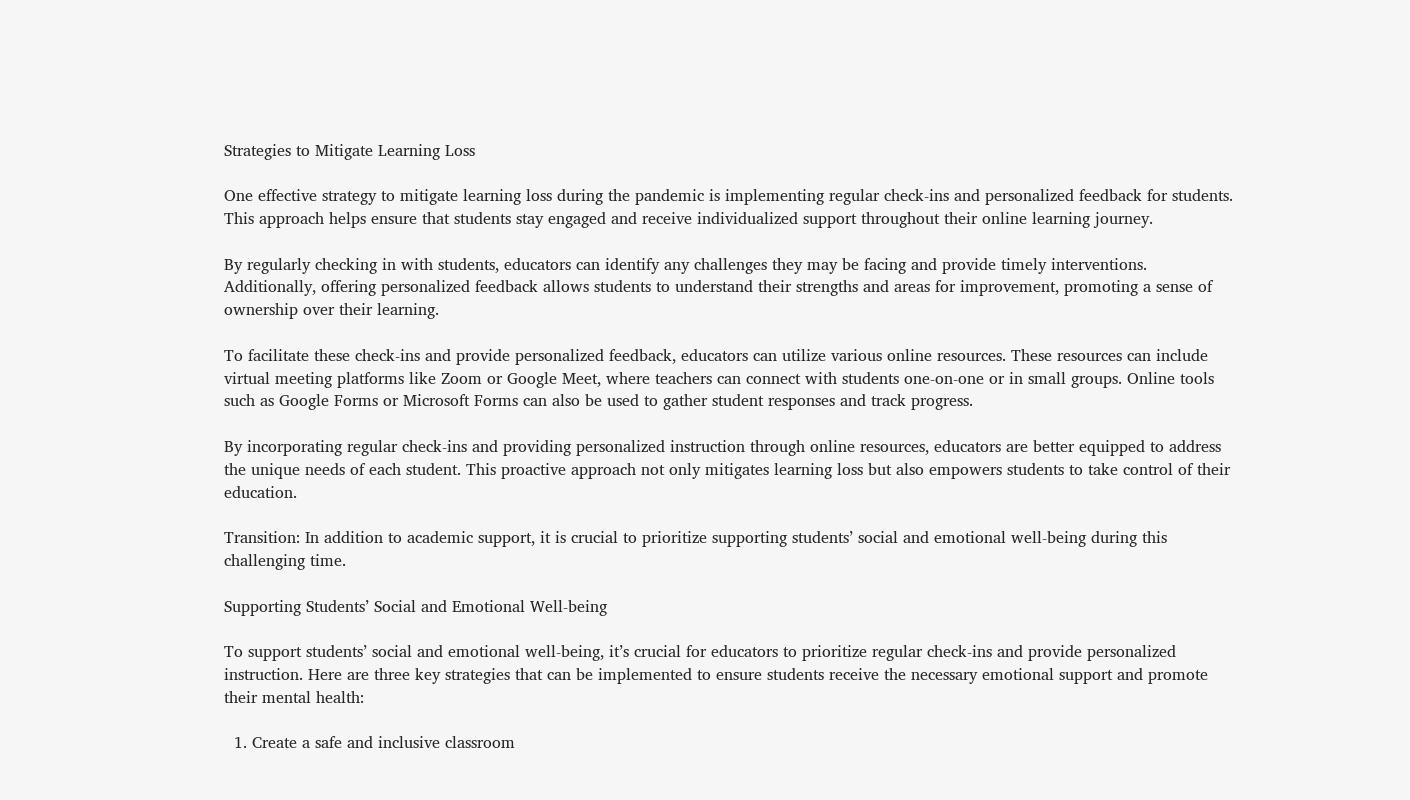Strategies to Mitigate Learning Loss

One effective strategy to mitigate learning loss during the pandemic is implementing regular check-ins and personalized feedback for students. This approach helps ensure that students stay engaged and receive individualized support throughout their online learning journey.

By regularly checking in with students, educators can identify any challenges they may be facing and provide timely interventions. Additionally, offering personalized feedback allows students to understand their strengths and areas for improvement, promoting a sense of ownership over their learning.

To facilitate these check-ins and provide personalized feedback, educators can utilize various online resources. These resources can include virtual meeting platforms like Zoom or Google Meet, where teachers can connect with students one-on-one or in small groups. Online tools such as Google Forms or Microsoft Forms can also be used to gather student responses and track progress.

By incorporating regular check-ins and providing personalized instruction through online resources, educators are better equipped to address the unique needs of each student. This proactive approach not only mitigates learning loss but also empowers students to take control of their education.

Transition: In addition to academic support, it is crucial to prioritize supporting students’ social and emotional well-being during this challenging time.

Supporting Students’ Social and Emotional Well-being

To support students’ social and emotional well-being, it’s crucial for educators to prioritize regular check-ins and provide personalized instruction. Here are three key strategies that can be implemented to ensure students receive the necessary emotional support and promote their mental health:

  1. Create a safe and inclusive classroom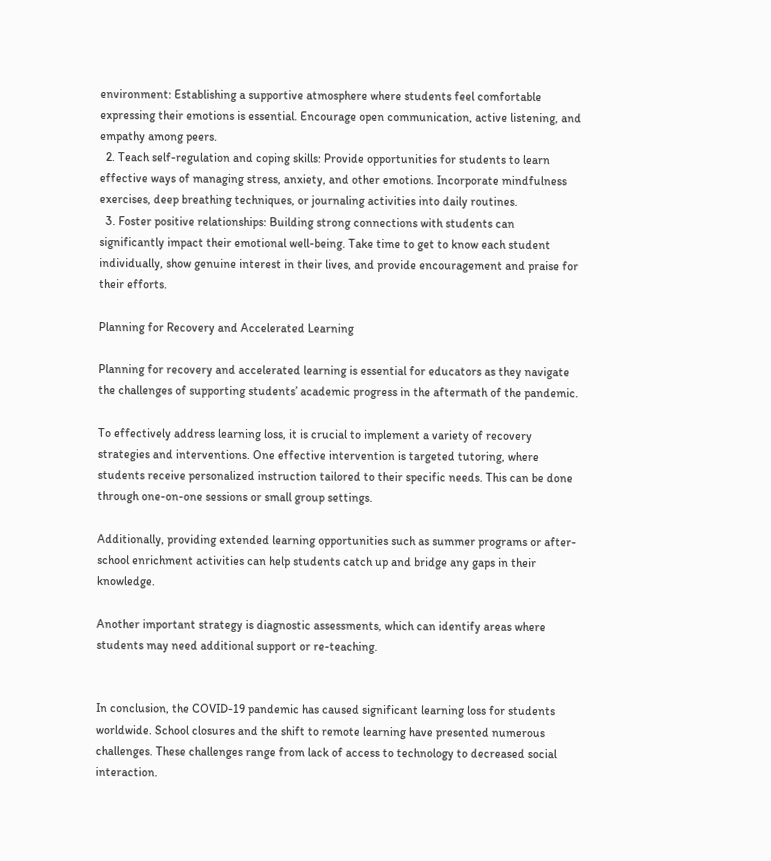environment: Establishing a supportive atmosphere where students feel comfortable expressing their emotions is essential. Encourage open communication, active listening, and empathy among peers.
  2. Teach self-regulation and coping skills: Provide opportunities for students to learn effective ways of managing stress, anxiety, and other emotions. Incorporate mindfulness exercises, deep breathing techniques, or journaling activities into daily routines.
  3. Foster positive relationships: Building strong connections with students can significantly impact their emotional well-being. Take time to get to know each student individually, show genuine interest in their lives, and provide encouragement and praise for their efforts.

Planning for Recovery and Accelerated Learning

Planning for recovery and accelerated learning is essential for educators as they navigate the challenges of supporting students’ academic progress in the aftermath of the pandemic.

To effectively address learning loss, it is crucial to implement a variety of recovery strategies and interventions. One effective intervention is targeted tutoring, where students receive personalized instruction tailored to their specific needs. This can be done through one-on-one sessions or small group settings.

Additionally, providing extended learning opportunities such as summer programs or after-school enrichment activities can help students catch up and bridge any gaps in their knowledge.

Another important strategy is diagnostic assessments, which can identify areas where students may need additional support or re-teaching.


In conclusion, the COVID-19 pandemic has caused significant learning loss for students worldwide. School closures and the shift to remote learning have presented numerous challenges. These challenges range from lack of access to technology to decreased social interaction.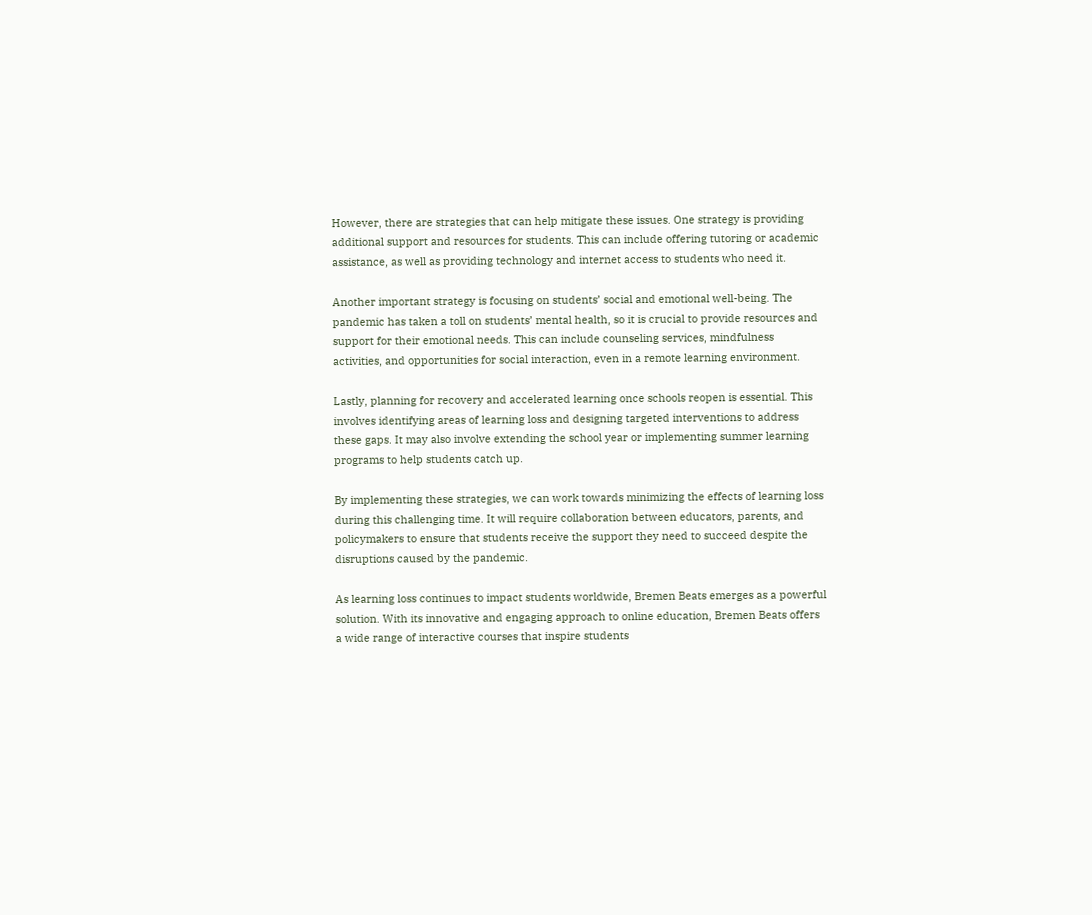However, there are strategies that can help mitigate these issues. One strategy is providing additional support and resources for students. This can include offering tutoring or academic assistance, as well as providing technology and internet access to students who need it.

Another important strategy is focusing on students’ social and emotional well-being. The pandemic has taken a toll on students’ mental health, so it is crucial to provide resources and support for their emotional needs. This can include counseling services, mindfulness activities, and opportunities for social interaction, even in a remote learning environment.

Lastly, planning for recovery and accelerated learning once schools reopen is essential. This involves identifying areas of learning loss and designing targeted interventions to address these gaps. It may also involve extending the school year or implementing summer learning programs to help students catch up.

By implementing these strategies, we can work towards minimizing the effects of learning loss during this challenging time. It will require collaboration between educators, parents, and policymakers to ensure that students receive the support they need to succeed despite the disruptions caused by the pandemic.

As learning loss continues to impact students worldwide, Bremen Beats emerges as a powerful solution. With its innovative and engaging approach to online education, Bremen Beats offers a wide range of interactive courses that inspire students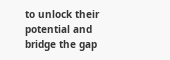to unlock their potential and bridge the gap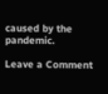caused by the pandemic.

Leave a Comment